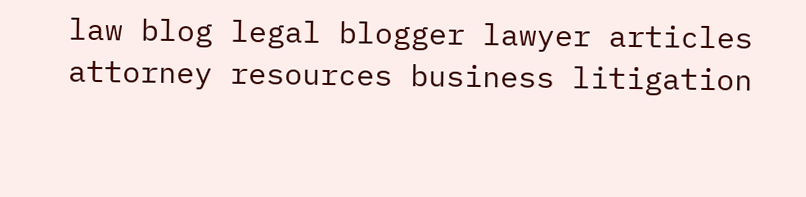law blog legal blogger lawyer articles attorney resources business litigation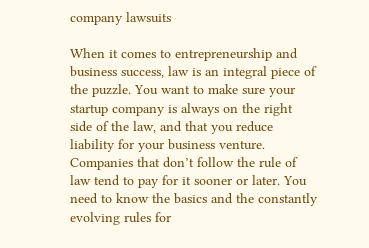company lawsuits

When it comes to entrepreneurship and business success, law is an integral piece of the puzzle. You want to make sure your startup company is always on the right side of the law, and that you reduce liability for your business venture. Companies that don’t follow the rule of law tend to pay for it sooner or later. You need to know the basics and the constantly evolving rules for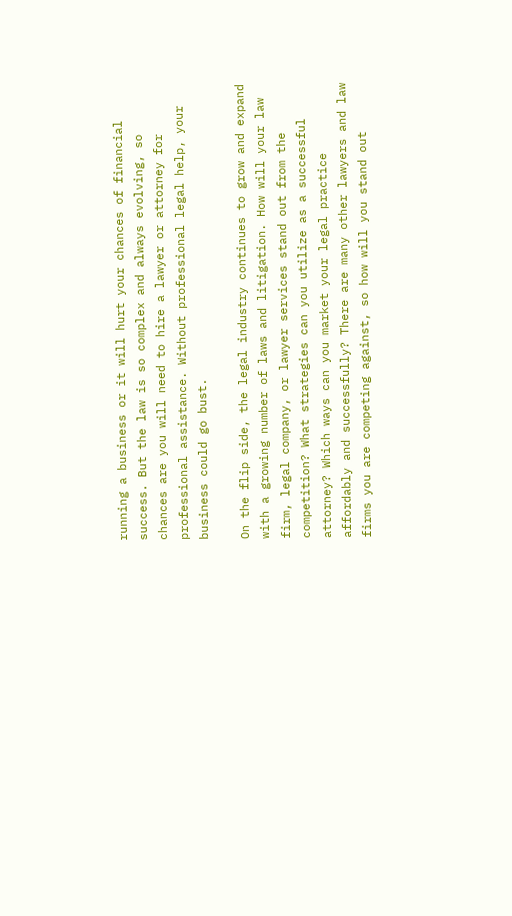running a business or it will hurt your chances of financial success. But the law is so complex and always evolving, so chances are you will need to hire a lawyer or attorney for professional assistance. Without professional legal help, your business could go bust.

On the flip side, the legal industry continues to grow and expand with a growing number of laws and litigation. How will your law firm, legal company, or lawyer services stand out from the competition? What strategies can you utilize as a successful attorney? Which ways can you market your legal practice affordably and successfully? There are many other lawyers and law firms you are competing against, so how will you stand out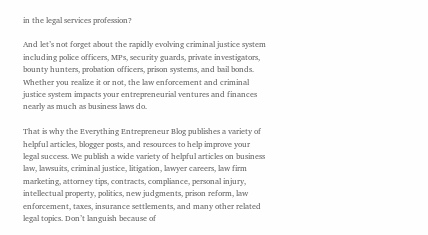in the legal services profession?

And let’s not forget about the rapidly evolving criminal justice system including police officers, MPs, security guards, private investigators, bounty hunters, probation officers, prison systems, and bail bonds. Whether you realize it or not, the law enforcement and criminal justice system impacts your entrepreneurial ventures and finances nearly as much as business laws do.

That is why the Everything Entrepreneur Blog publishes a variety of helpful articles, blogger posts, and resources to help improve your legal success. We publish a wide variety of helpful articles on business law, lawsuits, criminal justice, litigation, lawyer careers, law firm marketing, attorney tips, contracts, compliance, personal injury, intellectual property, politics, new judgments, prison reform, law enforcement, taxes, insurance settlements, and many other related legal topics. Don’t languish because of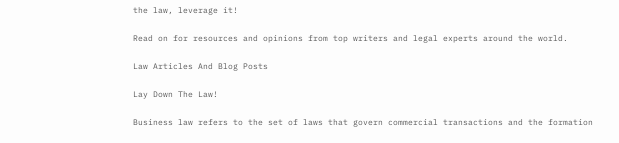the law, leverage it!

Read on for resources and opinions from top writers and legal experts around the world.

Law Articles And Blog Posts

Lay Down The Law!

Business law refers to the set of laws that govern commercial transactions and the formation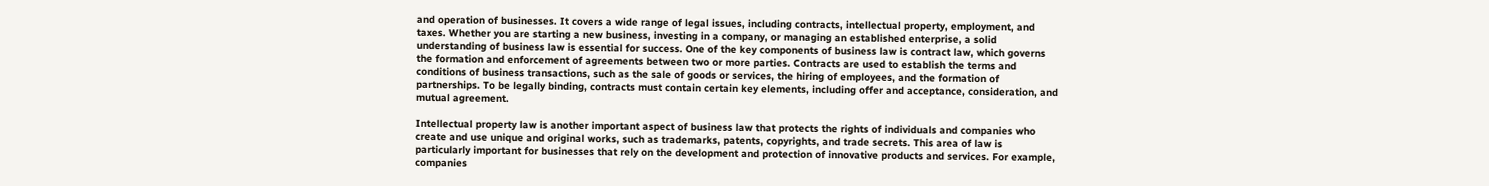and operation of businesses. It covers a wide range of legal issues, including contracts, intellectual property, employment, and taxes. Whether you are starting a new business, investing in a company, or managing an established enterprise, a solid understanding of business law is essential for success. One of the key components of business law is contract law, which governs the formation and enforcement of agreements between two or more parties. Contracts are used to establish the terms and conditions of business transactions, such as the sale of goods or services, the hiring of employees, and the formation of partnerships. To be legally binding, contracts must contain certain key elements, including offer and acceptance, consideration, and mutual agreement.

Intellectual property law is another important aspect of business law that protects the rights of individuals and companies who create and use unique and original works, such as trademarks, patents, copyrights, and trade secrets. This area of law is particularly important for businesses that rely on the development and protection of innovative products and services. For example, companies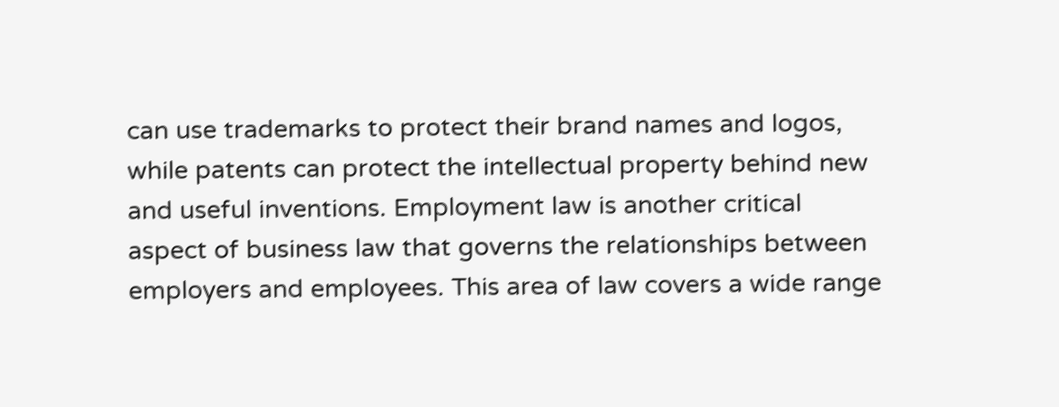can use trademarks to protect their brand names and logos, while patents can protect the intellectual property behind new and useful inventions. Employment law is another critical aspect of business law that governs the relationships between employers and employees. This area of law covers a wide range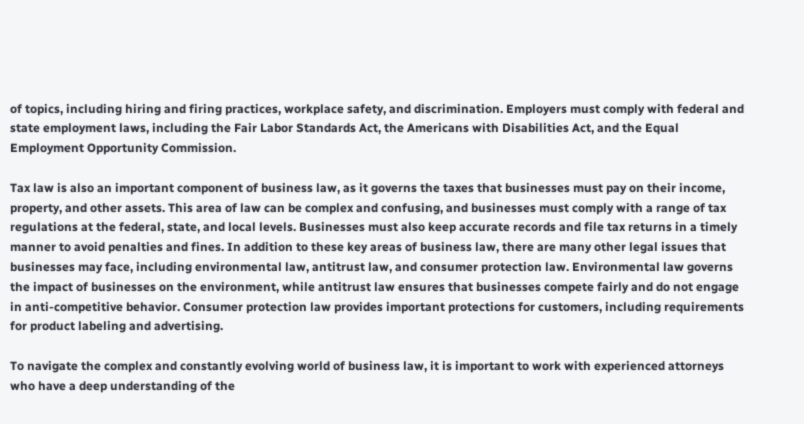of topics, including hiring and firing practices, workplace safety, and discrimination. Employers must comply with federal and state employment laws, including the Fair Labor Standards Act, the Americans with Disabilities Act, and the Equal Employment Opportunity Commission.

Tax law is also an important component of business law, as it governs the taxes that businesses must pay on their income, property, and other assets. This area of law can be complex and confusing, and businesses must comply with a range of tax regulations at the federal, state, and local levels. Businesses must also keep accurate records and file tax returns in a timely manner to avoid penalties and fines. In addition to these key areas of business law, there are many other legal issues that businesses may face, including environmental law, antitrust law, and consumer protection law. Environmental law governs the impact of businesses on the environment, while antitrust law ensures that businesses compete fairly and do not engage in anti-competitive behavior. Consumer protection law provides important protections for customers, including requirements for product labeling and advertising.

To navigate the complex and constantly evolving world of business law, it is important to work with experienced attorneys who have a deep understanding of the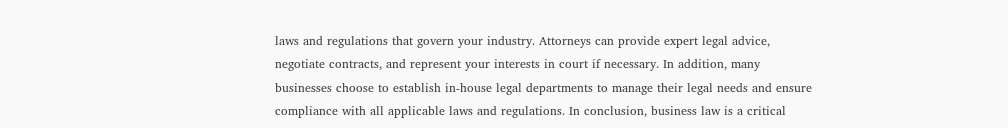laws and regulations that govern your industry. Attorneys can provide expert legal advice, negotiate contracts, and represent your interests in court if necessary. In addition, many businesses choose to establish in-house legal departments to manage their legal needs and ensure compliance with all applicable laws and regulations. In conclusion, business law is a critical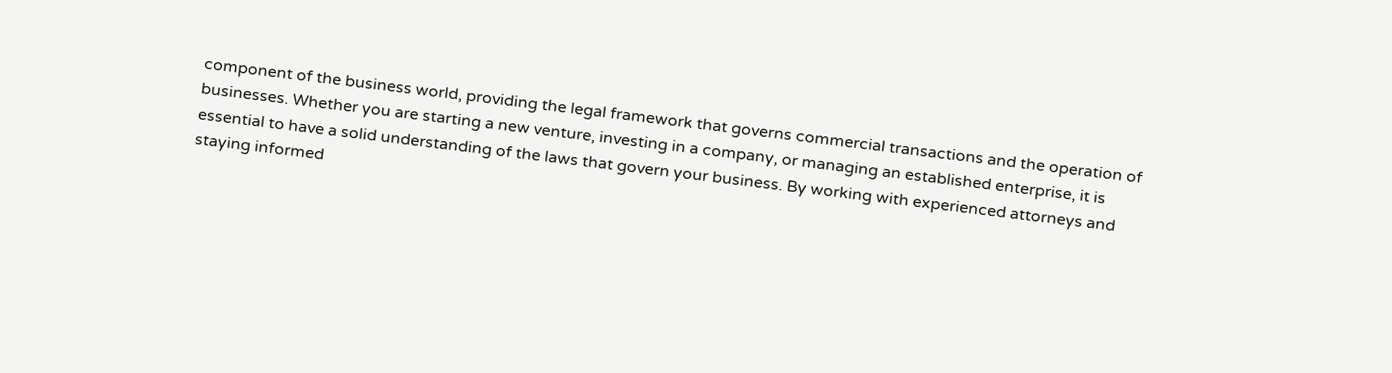component of the business world, providing the legal framework that governs commercial transactions and the operation of businesses. Whether you are starting a new venture, investing in a company, or managing an established enterprise, it is essential to have a solid understanding of the laws that govern your business. By working with experienced attorneys and staying informed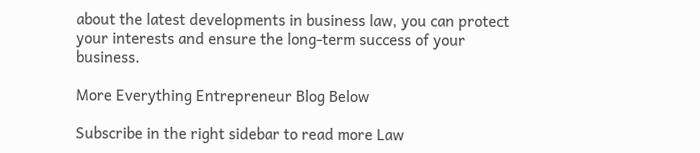about the latest developments in business law, you can protect your interests and ensure the long-term success of your business.

More Everything Entrepreneur Blog Below

Subscribe in the right sidebar to read more Law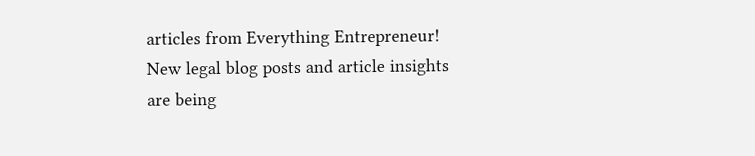articles from Everything Entrepreneur! New legal blog posts and article insights are being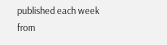published each week from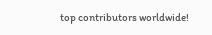top contributors worldwide!